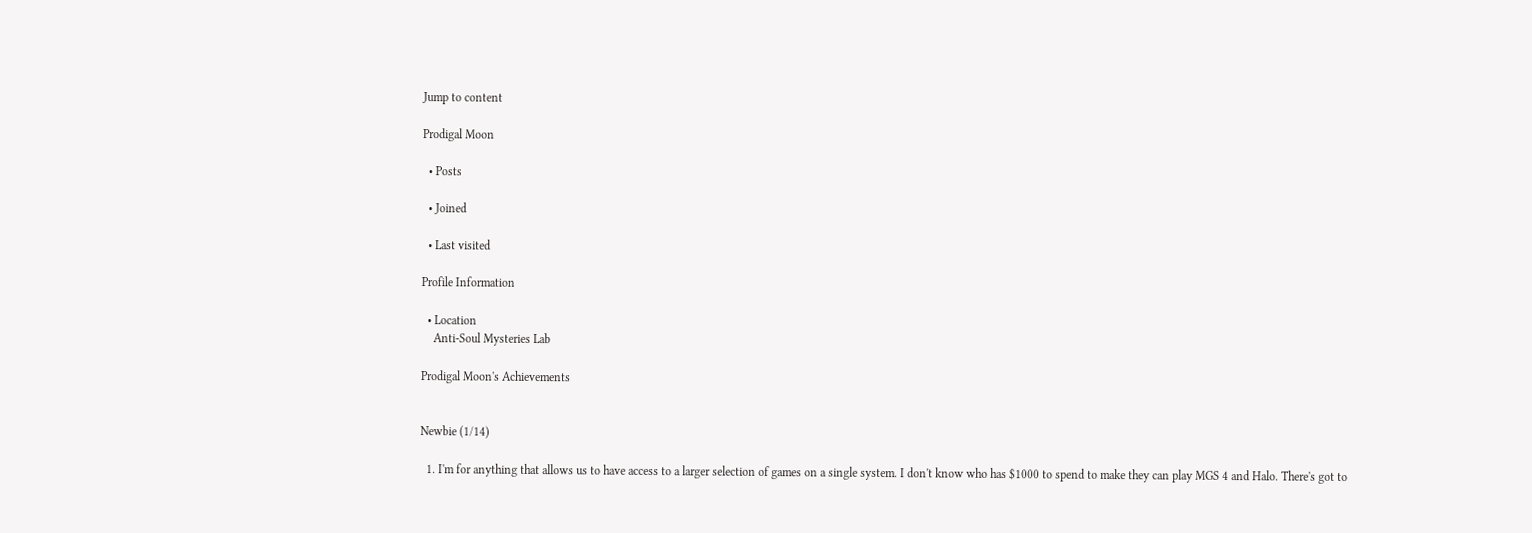Jump to content

Prodigal Moon

  • Posts

  • Joined

  • Last visited

Profile Information

  • Location
    Anti-Soul Mysteries Lab

Prodigal Moon's Achievements


Newbie (1/14)

  1. I'm for anything that allows us to have access to a larger selection of games on a single system. I don't know who has $1000 to spend to make they can play MGS 4 and Halo. There's got to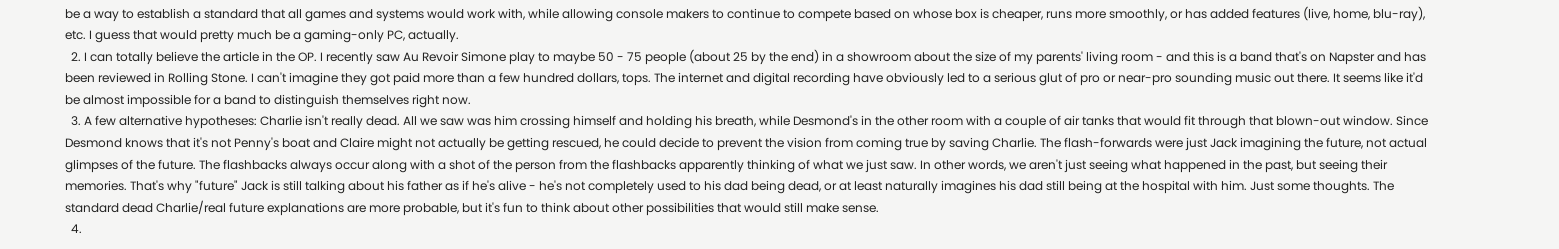be a way to establish a standard that all games and systems would work with, while allowing console makers to continue to compete based on whose box is cheaper, runs more smoothly, or has added features (live, home, blu-ray), etc. I guess that would pretty much be a gaming-only PC, actually.
  2. I can totally believe the article in the OP. I recently saw Au Revoir Simone play to maybe 50 - 75 people (about 25 by the end) in a showroom about the size of my parents' living room - and this is a band that's on Napster and has been reviewed in Rolling Stone. I can't imagine they got paid more than a few hundred dollars, tops. The internet and digital recording have obviously led to a serious glut of pro or near-pro sounding music out there. It seems like it'd be almost impossible for a band to distinguish themselves right now.
  3. A few alternative hypotheses: Charlie isn't really dead. All we saw was him crossing himself and holding his breath, while Desmond's in the other room with a couple of air tanks that would fit through that blown-out window. Since Desmond knows that it's not Penny's boat and Claire might not actually be getting rescued, he could decide to prevent the vision from coming true by saving Charlie. The flash-forwards were just Jack imagining the future, not actual glimpses of the future. The flashbacks always occur along with a shot of the person from the flashbacks apparently thinking of what we just saw. In other words, we aren't just seeing what happened in the past, but seeing their memories. That's why "future" Jack is still talking about his father as if he's alive - he's not completely used to his dad being dead, or at least naturally imagines his dad still being at the hospital with him. Just some thoughts. The standard dead Charlie/real future explanations are more probable, but it's fun to think about other possibilities that would still make sense.
  4.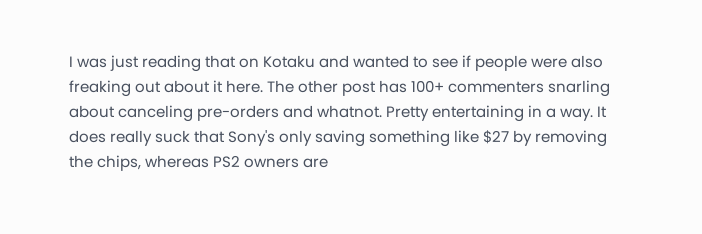I was just reading that on Kotaku and wanted to see if people were also freaking out about it here. The other post has 100+ commenters snarling about canceling pre-orders and whatnot. Pretty entertaining in a way. It does really suck that Sony's only saving something like $27 by removing the chips, whereas PS2 owners are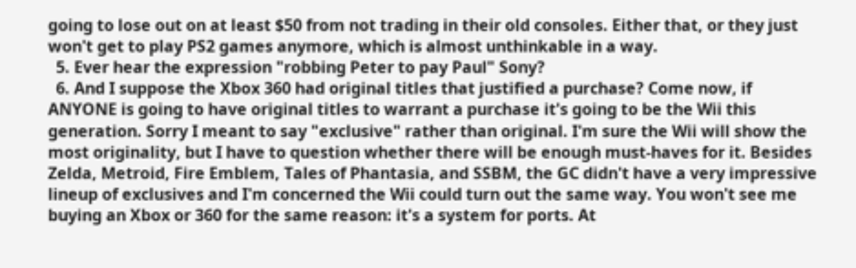going to lose out on at least $50 from not trading in their old consoles. Either that, or they just won't get to play PS2 games anymore, which is almost unthinkable in a way.
  5. Ever hear the expression "robbing Peter to pay Paul" Sony?
  6. And I suppose the Xbox 360 had original titles that justified a purchase? Come now, if ANYONE is going to have original titles to warrant a purchase it's going to be the Wii this generation. Sorry I meant to say "exclusive" rather than original. I'm sure the Wii will show the most originality, but I have to question whether there will be enough must-haves for it. Besides Zelda, Metroid, Fire Emblem, Tales of Phantasia, and SSBM, the GC didn't have a very impressive lineup of exclusives and I'm concerned the Wii could turn out the same way. You won't see me buying an Xbox or 360 for the same reason: it's a system for ports. At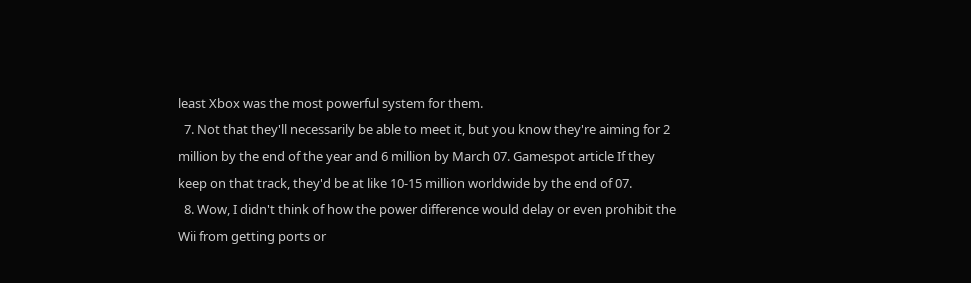least Xbox was the most powerful system for them.
  7. Not that they'll necessarily be able to meet it, but you know they're aiming for 2 million by the end of the year and 6 million by March 07. Gamespot article If they keep on that track, they'd be at like 10-15 million worldwide by the end of 07.
  8. Wow, I didn't think of how the power difference would delay or even prohibit the Wii from getting ports or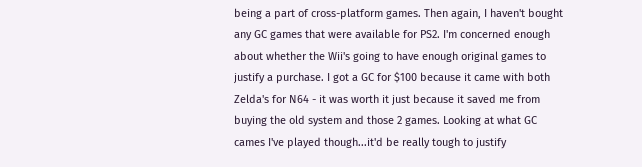being a part of cross-platform games. Then again, I haven't bought any GC games that were available for PS2. I'm concerned enough about whether the Wii's going to have enough original games to justify a purchase. I got a GC for $100 because it came with both Zelda's for N64 - it was worth it just because it saved me from buying the old system and those 2 games. Looking at what GC cames I've played though...it'd be really tough to justify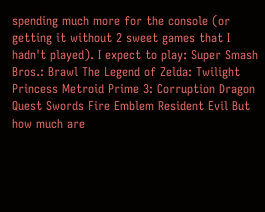spending much more for the console (or getting it without 2 sweet games that I hadn't played). I expect to play: Super Smash Bros.: Brawl The Legend of Zelda: Twilight Princess Metroid Prime 3: Corruption Dragon Quest Swords Fire Emblem Resident Evil But how much are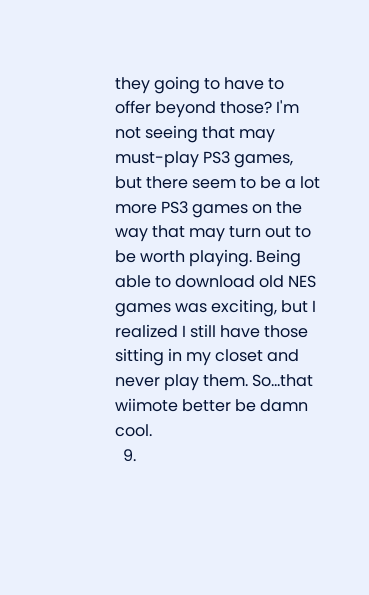they going to have to offer beyond those? I'm not seeing that may must-play PS3 games, but there seem to be a lot more PS3 games on the way that may turn out to be worth playing. Being able to download old NES games was exciting, but I realized I still have those sitting in my closet and never play them. So...that wiimote better be damn cool.
  9.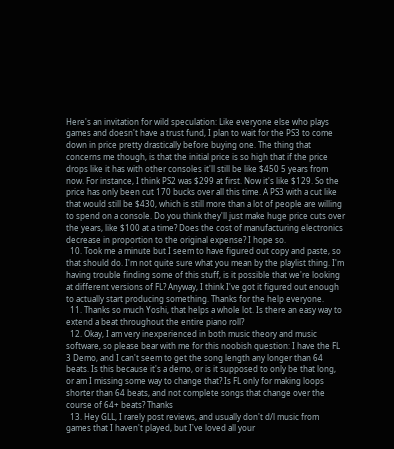Here's an invitation for wild speculation: Like everyone else who plays games and doesn't have a trust fund, I plan to wait for the PS3 to come down in price pretty drastically before buying one. The thing that concerns me though, is that the initial price is so high that if the price drops like it has with other consoles it'll still be like $450 5 years from now. For instance, I think PS2 was $299 at first. Now it's like $129. So the price has only been cut 170 bucks over all this time. A PS3 with a cut like that would still be $430, which is still more than a lot of people are willing to spend on a console. Do you think they'll just make huge price cuts over the years, like $100 at a time? Does the cost of manufacturing electronics decrease in proportion to the original expense? I hope so.
  10. Took me a minute but I seem to have figured out copy and paste, so that should do. I'm not quite sure what you mean by the playlist thing. I'm having trouble finding some of this stuff, is it possible that we're looking at different versions of FL? Anyway, I think I've got it figured out enough to actually start producing something. Thanks for the help everyone.
  11. Thanks so much Yoshi, that helps a whole lot. Is there an easy way to extend a beat throughout the entire piano roll?
  12. Okay, I am very inexperienced in both music theory and music software, so please bear with me for this noobish question: I have the FL 3 Demo, and I can't seem to get the song length any longer than 64 beats. Is this because it's a demo, or is it supposed to only be that long, or am I missing some way to change that? Is FL only for making loops shorter than 64 beats, and not complete songs that change over the course of 64+ beats? Thanks
  13. Hey GLL, I rarely post reviews, and usually don't d/l music from games that I haven't played, but I've loved all your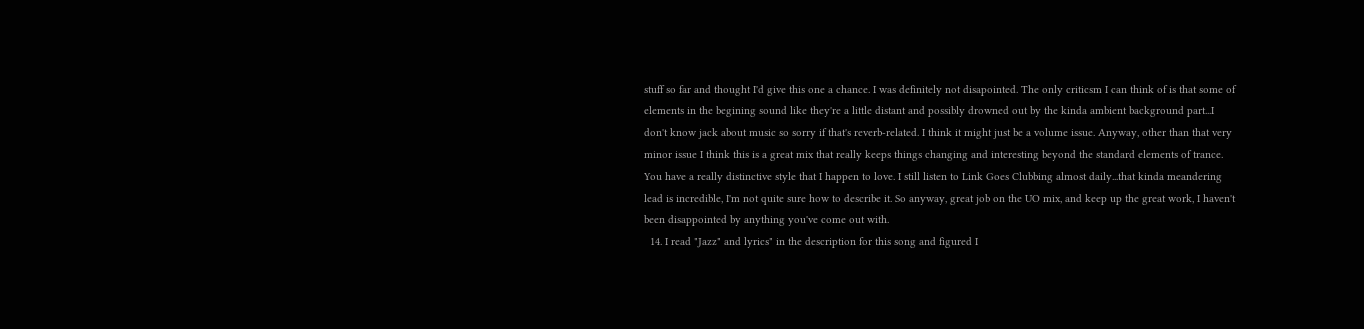stuff so far and thought I'd give this one a chance. I was definitely not disapointed. The only criticsm I can think of is that some of elements in the begining sound like they're a little distant and possibly drowned out by the kinda ambient background part...I don't know jack about music so sorry if that's reverb-related. I think it might just be a volume issue. Anyway, other than that very minor issue I think this is a great mix that really keeps things changing and interesting beyond the standard elements of trance. You have a really distinctive style that I happen to love. I still listen to Link Goes Clubbing almost daily...that kinda meandering lead is incredible, I'm not quite sure how to describe it. So anyway, great job on the UO mix, and keep up the great work, I haven't been disappointed by anything you've come out with.
  14. I read "Jazz" and lyrics" in the description for this song and figured I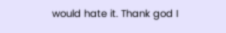would hate it. Thank god I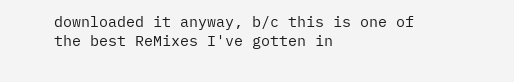downloaded it anyway, b/c this is one of the best ReMixes I've gotten in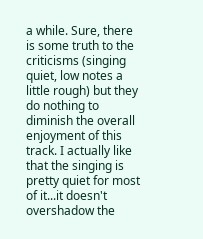a while. Sure, there is some truth to the criticisms (singing quiet, low notes a little rough) but they do nothing to diminish the overall enjoyment of this track. I actually like that the singing is pretty quiet for most of it...it doesn't overshadow the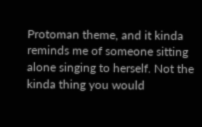Protoman theme, and it kinda reminds me of someone sitting alone singing to herself. Not the kinda thing you would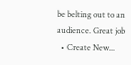be belting out to an audience. Great job
  • Create New...